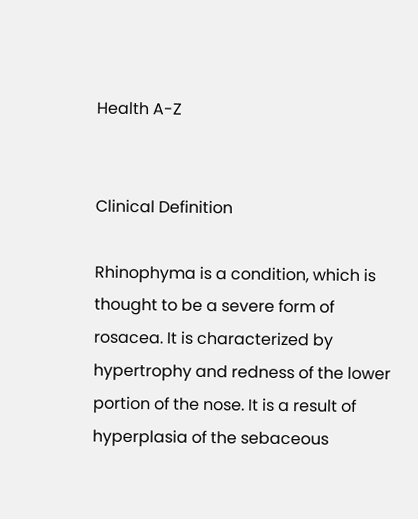Health A-Z


Clinical Definition

Rhinophyma is a condition, which is thought to be a severe form of rosacea. It is characterized by hypertrophy and redness of the lower portion of the nose. It is a result of hyperplasia of the sebaceous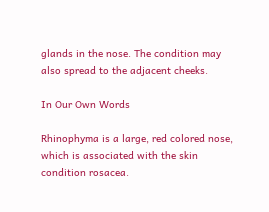glands in the nose. The condition may also spread to the adjacent cheeks.

In Our Own Words

Rhinophyma is a large, red colored nose, which is associated with the skin condition rosacea.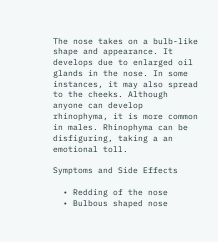The nose takes on a bulb-like shape and appearance. It develops due to enlarged oil glands in the nose. In some instances, it may also spread to the cheeks. Although anyone can develop rhinophyma, it is more common in males. Rhinophyma can be disfiguring, taking a an emotional toll.

Symptoms and Side Effects

  • Redding of the nose
  • Bulbous shaped nose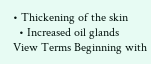• Thickening of the skin
  • Increased oil glands
View Terms Beginning with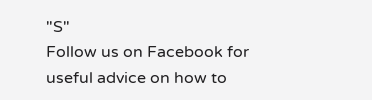"S"
Follow us on Facebook for useful advice on how to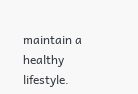maintain a healthy lifestyle.